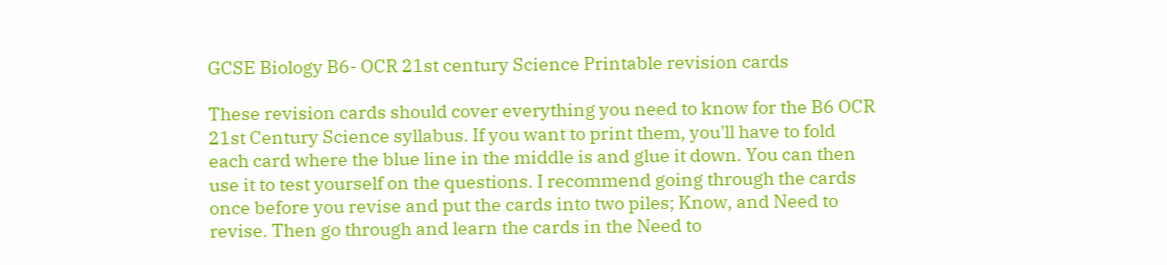GCSE Biology B6- OCR 21st century Science Printable revision cards

These revision cards should cover everything you need to know for the B6 OCR 21st Century Science syllabus. If you want to print them, you'll have to fold each card where the blue line in the middle is and glue it down. You can then use it to test yourself on the questions. I recommend going through the cards once before you revise and put the cards into two piles; Know, and Need to revise. Then go through and learn the cards in the Need to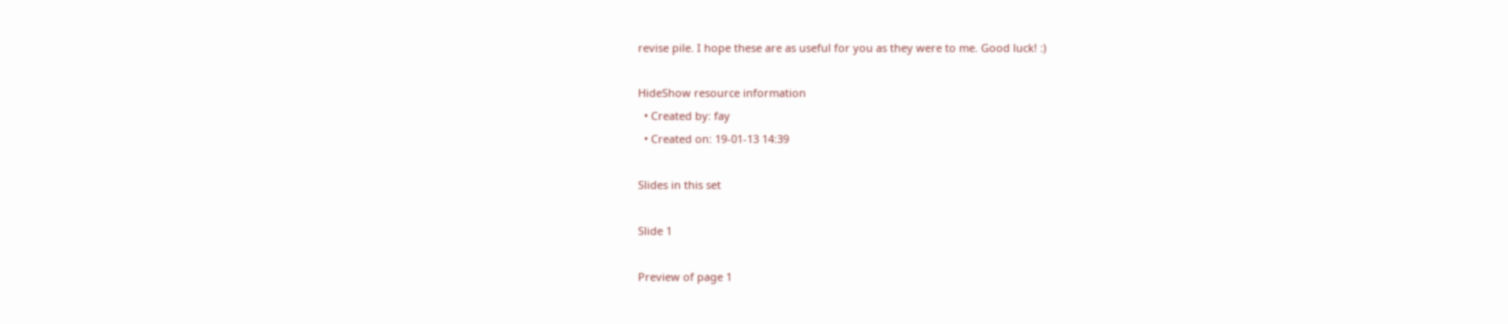revise pile. I hope these are as useful for you as they were to me. Good luck! :)

HideShow resource information
  • Created by: fay
  • Created on: 19-01-13 14:39

Slides in this set

Slide 1

Preview of page 1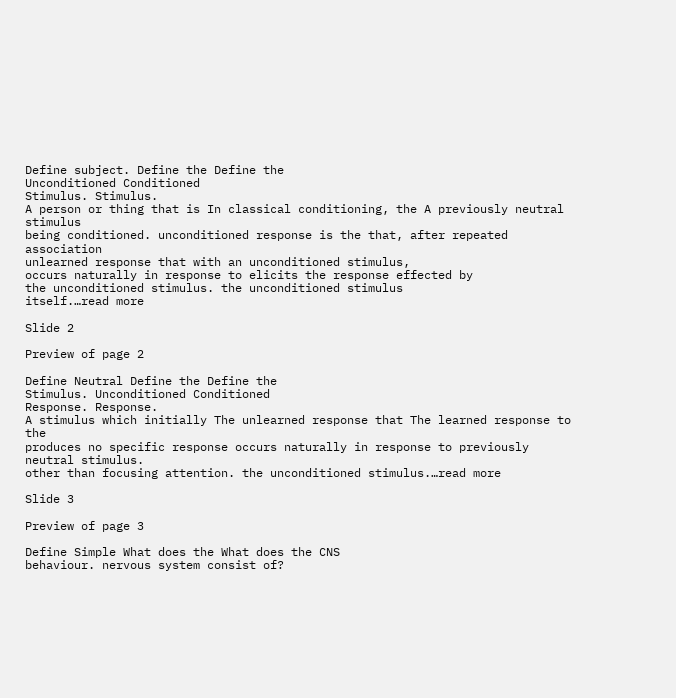Define subject. Define the Define the
Unconditioned Conditioned
Stimulus. Stimulus.
A person or thing that is In classical conditioning, the A previously neutral stimulus
being conditioned. unconditioned response is the that, after repeated association
unlearned response that with an unconditioned stimulus,
occurs naturally in response to elicits the response effected by
the unconditioned stimulus. the unconditioned stimulus
itself.…read more

Slide 2

Preview of page 2

Define Neutral Define the Define the
Stimulus. Unconditioned Conditioned
Response. Response.
A stimulus which initially The unlearned response that The learned response to the
produces no specific response occurs naturally in response to previously neutral stimulus.
other than focusing attention. the unconditioned stimulus.…read more

Slide 3

Preview of page 3

Define Simple What does the What does the CNS
behaviour. nervous system consist of?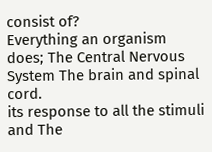consist of?
Everything an organism does; The Central Nervous System The brain and spinal cord.
its response to all the stimuli and The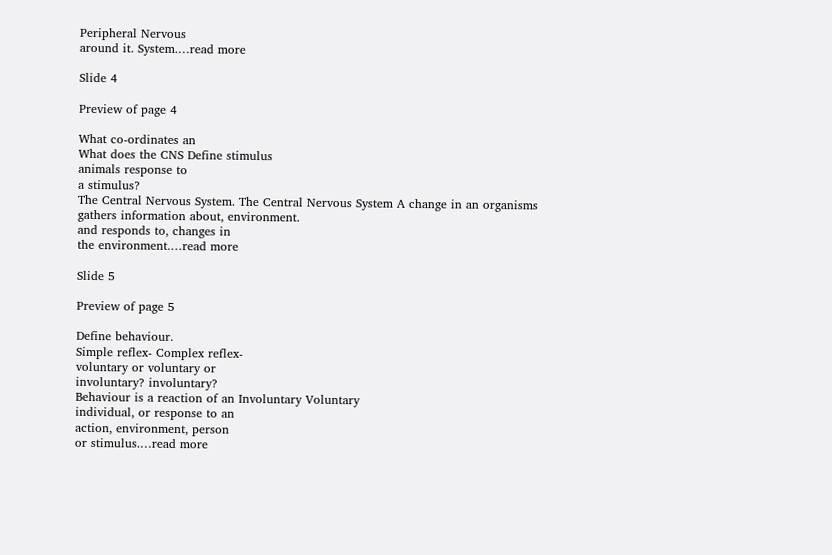Peripheral Nervous
around it. System.…read more

Slide 4

Preview of page 4

What co-ordinates an
What does the CNS Define stimulus
animals response to
a stimulus?
The Central Nervous System. The Central Nervous System A change in an organisms
gathers information about, environment.
and responds to, changes in
the environment.…read more

Slide 5

Preview of page 5

Define behaviour.
Simple reflex- Complex reflex-
voluntary or voluntary or
involuntary? involuntary?
Behaviour is a reaction of an Involuntary Voluntary
individual, or response to an
action, environment, person
or stimulus.…read more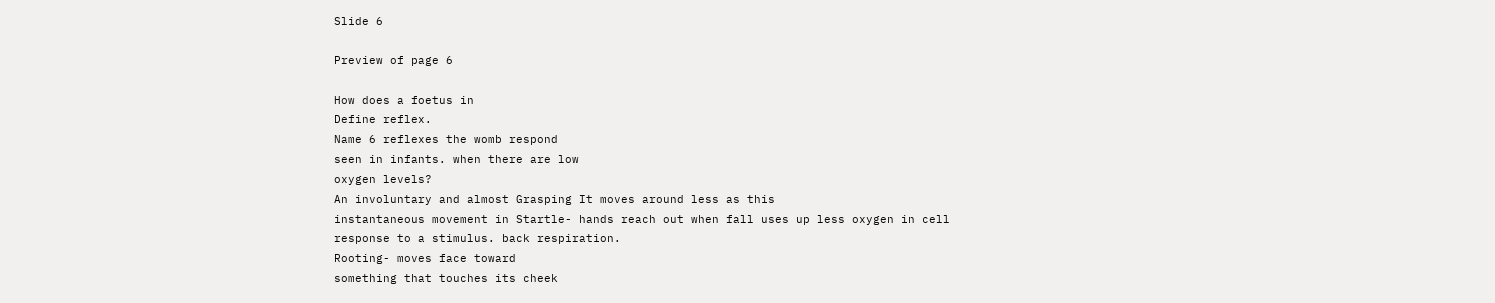Slide 6

Preview of page 6

How does a foetus in
Define reflex.
Name 6 reflexes the womb respond
seen in infants. when there are low
oxygen levels?
An involuntary and almost Grasping It moves around less as this
instantaneous movement in Startle- hands reach out when fall uses up less oxygen in cell
response to a stimulus. back respiration.
Rooting- moves face toward
something that touches its cheek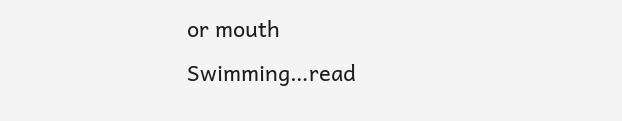or mouth
Swimming…read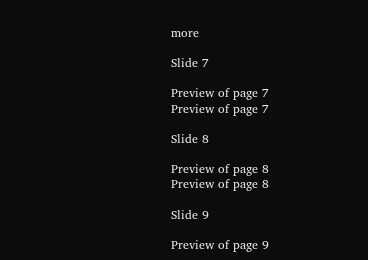more

Slide 7

Preview of page 7
Preview of page 7

Slide 8

Preview of page 8
Preview of page 8

Slide 9

Preview of page 9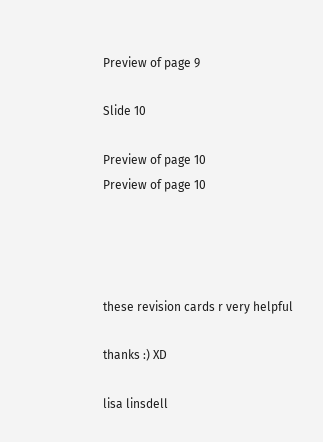Preview of page 9

Slide 10

Preview of page 10
Preview of page 10




these revision cards r very helpful

thanks :) XD

lisa linsdell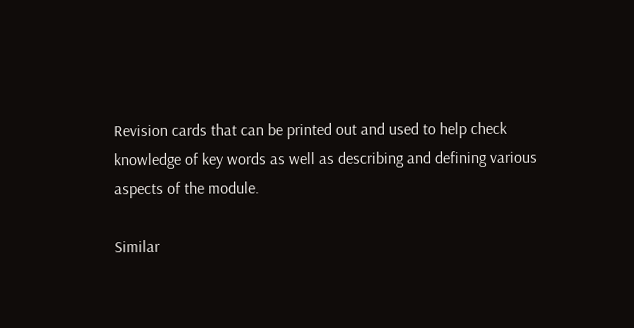Revision cards that can be printed out and used to help check knowledge of key words as well as describing and defining various aspects of the module.

Similar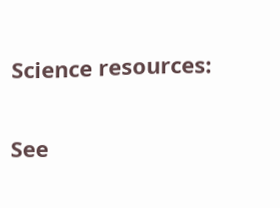Science resources:

See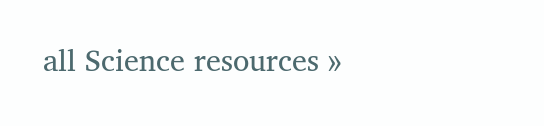all Science resources »